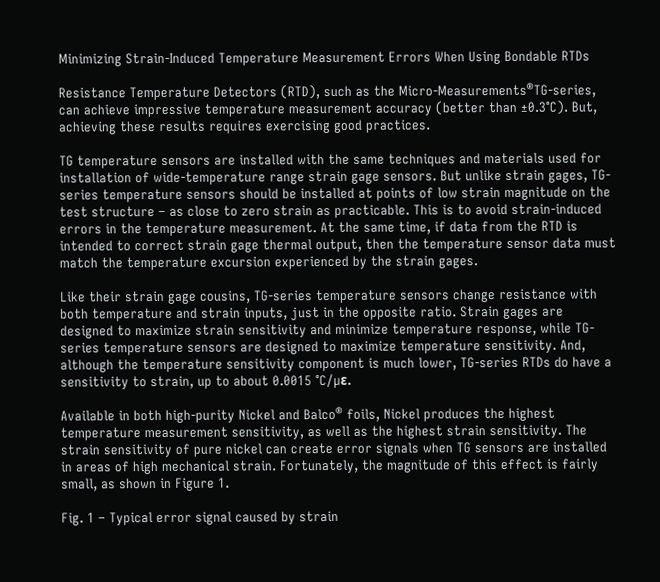Minimizing Strain-Induced Temperature Measurement Errors When Using Bondable RTDs

Resistance Temperature Detectors (RTD), such as the Micro-Measurements®TG-series, can achieve impressive temperature measurement accuracy (better than ±0.3°C). But, achieving these results requires exercising good practices.

TG temperature sensors are installed with the same techniques and materials used for installation of wide-temperature range strain gage sensors. But unlike strain gages, TG-series temperature sensors should be installed at points of low strain magnitude on the test structure – as close to zero strain as practicable. This is to avoid strain-induced errors in the temperature measurement. At the same time, if data from the RTD is intended to correct strain gage thermal output, then the temperature sensor data must match the temperature excursion experienced by the strain gages.

Like their strain gage cousins, TG-series temperature sensors change resistance with both temperature and strain inputs, just in the opposite ratio. Strain gages are designed to maximize strain sensitivity and minimize temperature response, while TG-series temperature sensors are designed to maximize temperature sensitivity. And, although the temperature sensitivity component is much lower, TG-series RTDs do have a sensitivity to strain, up to about 0.0015 °C/µε.

Available in both high-purity Nickel and Balco® foils, Nickel produces the highest temperature measurement sensitivity, as well as the highest strain sensitivity. The strain sensitivity of pure nickel can create error signals when TG sensors are installed in areas of high mechanical strain. Fortunately, the magnitude of this effect is fairly small, as shown in Figure 1.

Fig. 1 – Typical error signal caused by strain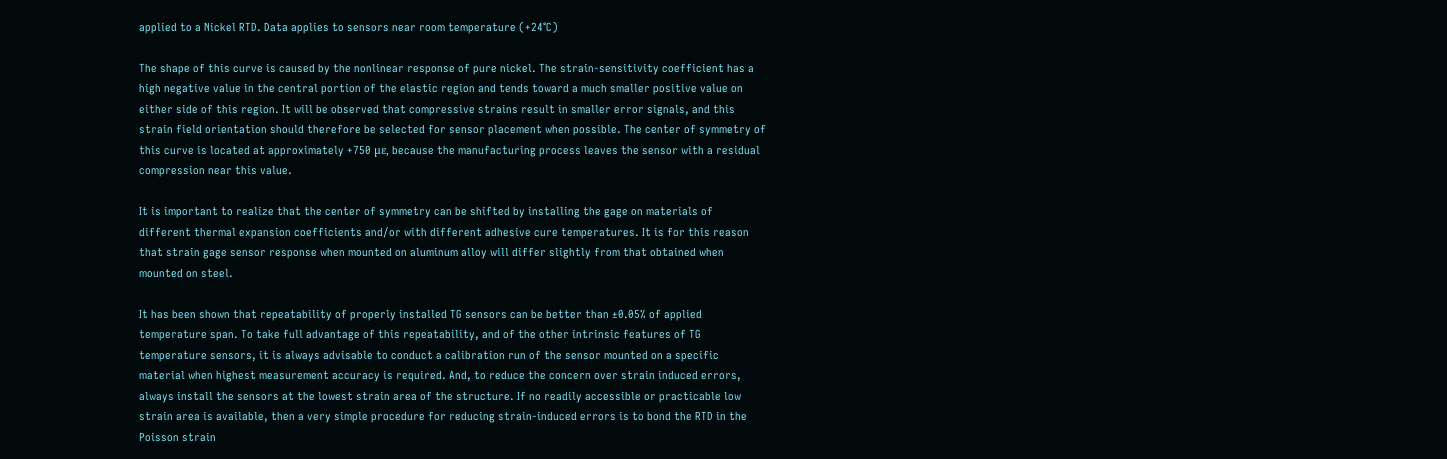applied to a Nickel RTD. Data applies to sensors near room temperature (+24°C)

The shape of this curve is caused by the nonlinear response of pure nickel. The strain-sensitivity coefficient has a high negative value in the central portion of the elastic region and tends toward a much smaller positive value on either side of this region. It will be observed that compressive strains result in smaller error signals, and this strain field orientation should therefore be selected for sensor placement when possible. The center of symmetry of this curve is located at approximately +750 µε, because the manufacturing process leaves the sensor with a residual compression near this value.

It is important to realize that the center of symmetry can be shifted by installing the gage on materials of different thermal expansion coefficients and/or with different adhesive cure temperatures. It is for this reason that strain gage sensor response when mounted on aluminum alloy will differ slightly from that obtained when mounted on steel.

It has been shown that repeatability of properly installed TG sensors can be better than ±0.05% of applied temperature span. To take full advantage of this repeatability, and of the other intrinsic features of TG temperature sensors, it is always advisable to conduct a calibration run of the sensor mounted on a specific material when highest measurement accuracy is required. And, to reduce the concern over strain induced errors, always install the sensors at the lowest strain area of the structure. If no readily accessible or practicable low strain area is available, then a very simple procedure for reducing strain-induced errors is to bond the RTD in the Poisson strain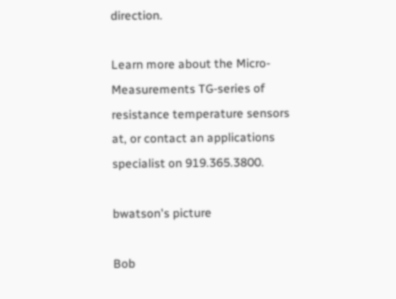direction.

Learn more about the Micro-Measurements TG-series of resistance temperature sensors at, or contact an applications specialist on 919.365.3800.

bwatson's picture

Bob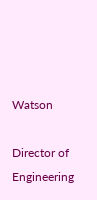Watson

Director of Engineering